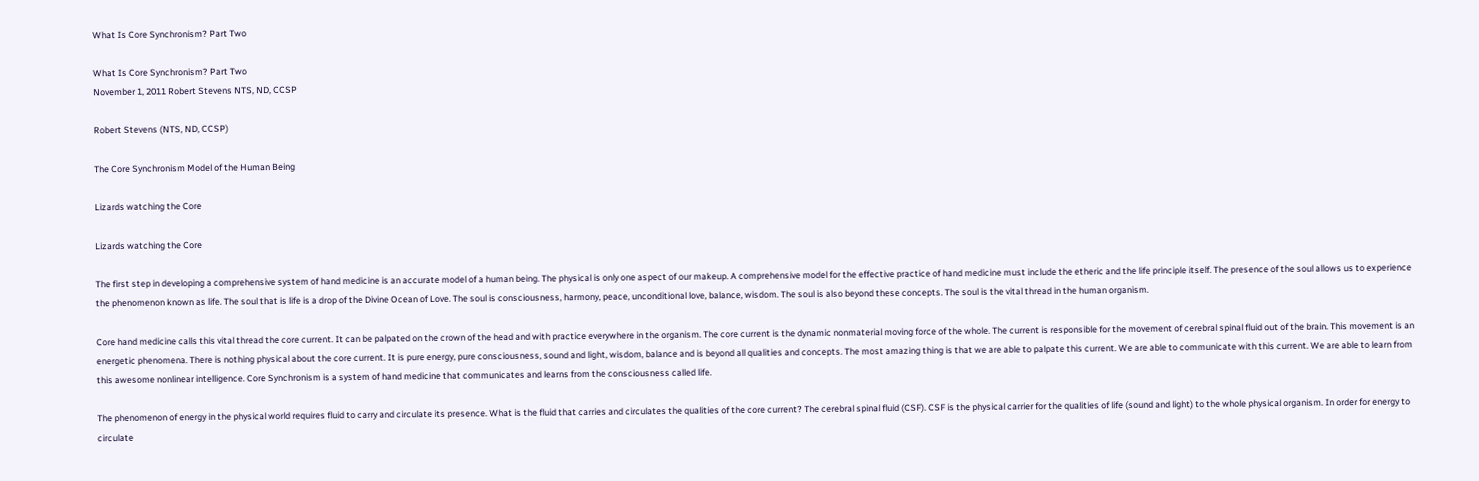What Is Core Synchronism? Part Two

What Is Core Synchronism? Part Two
November 1, 2011 Robert Stevens NTS, ND, CCSP

Robert Stevens (NTS, ND, CCSP)

The Core Synchronism Model of the Human Being

Lizards watching the Core

Lizards watching the Core

The first step in developing a comprehensive system of hand medicine is an accurate model of a human being. The physical is only one aspect of our makeup. A comprehensive model for the effective practice of hand medicine must include the etheric and the life principle itself. The presence of the soul allows us to experience the phenomenon known as life. The soul that is life is a drop of the Divine Ocean of Love. The soul is consciousness, harmony, peace, unconditional love, balance, wisdom. The soul is also beyond these concepts. The soul is the vital thread in the human organism.

Core hand medicine calls this vital thread the core current. It can be palpated on the crown of the head and with practice everywhere in the organism. The core current is the dynamic nonmaterial moving force of the whole. The current is responsible for the movement of cerebral spinal fluid out of the brain. This movement is an energetic phenomena. There is nothing physical about the core current. It is pure energy, pure consciousness, sound and light, wisdom, balance and is beyond all qualities and concepts. The most amazing thing is that we are able to palpate this current. We are able to communicate with this current. We are able to learn from this awesome nonlinear intelligence. Core Synchronism is a system of hand medicine that communicates and learns from the consciousness called life.

The phenomenon of energy in the physical world requires fluid to carry and circulate its presence. What is the fluid that carries and circulates the qualities of the core current? The cerebral spinal fluid (CSF). CSF is the physical carrier for the qualities of life (sound and light) to the whole physical organism. In order for energy to circulate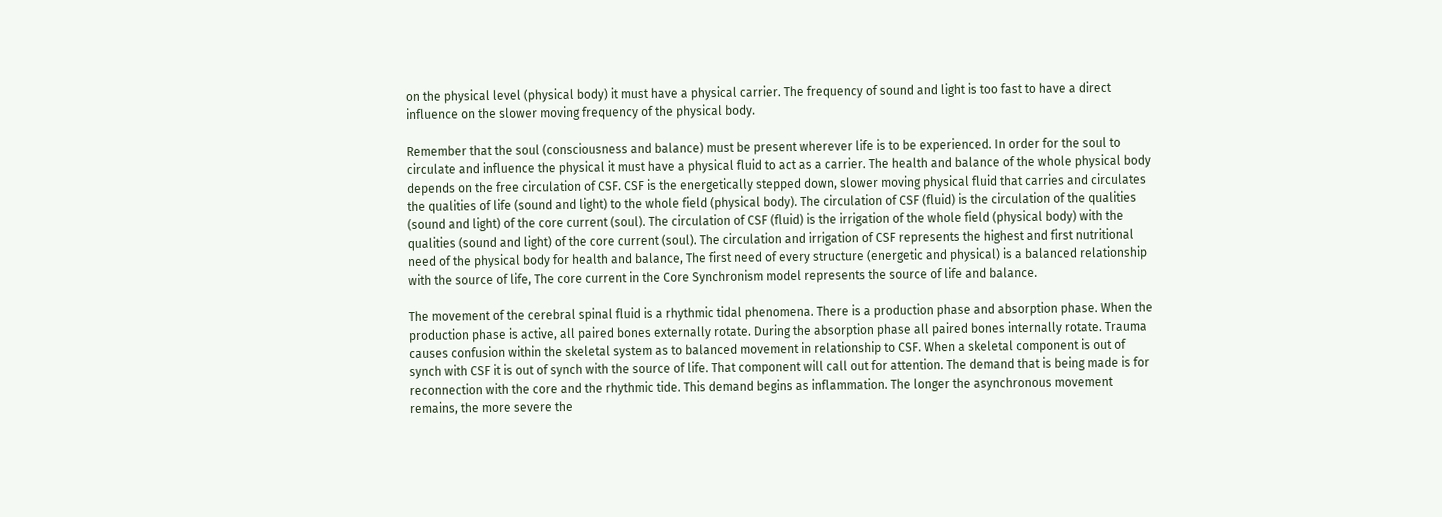on the physical level (physical body) it must have a physical carrier. The frequency of sound and light is too fast to have a direct influence on the slower moving frequency of the physical body.

Remember that the soul (consciousness and balance) must be present wherever life is to be experienced. In order for the soul to circulate and influence the physical it must have a physical fluid to act as a carrier. The health and balance of the whole physical body depends on the free circulation of CSF. CSF is the energetically stepped down, slower moving physical fluid that carries and circulates the qualities of life (sound and light) to the whole field (physical body). The circulation of CSF (fluid) is the circulation of the qualities (sound and light) of the core current (soul). The circulation of CSF (fluid) is the irrigation of the whole field (physical body) with the qualities (sound and light) of the core current (soul). The circulation and irrigation of CSF represents the highest and first nutritional need of the physical body for health and balance, The first need of every structure (energetic and physical) is a balanced relationship with the source of life, The core current in the Core Synchronism model represents the source of life and balance.

The movement of the cerebral spinal fluid is a rhythmic tidal phenomena. There is a production phase and absorption phase. When the production phase is active, all paired bones externally rotate. During the absorption phase all paired bones internally rotate. Trauma causes confusion within the skeletal system as to balanced movement in relationship to CSF. When a skeletal component is out of synch with CSF it is out of synch with the source of life. That component will call out for attention. The demand that is being made is for reconnection with the core and the rhythmic tide. This demand begins as inflammation. The longer the asynchronous movement remains, the more severe the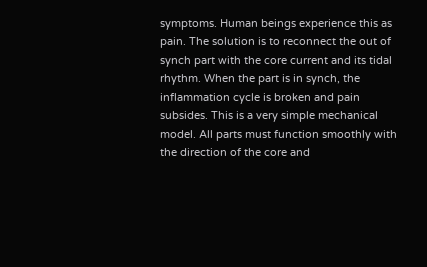symptoms. Human beings experience this as pain. The solution is to reconnect the out of synch part with the core current and its tidal rhythm. When the part is in synch, the inflammation cycle is broken and pain subsides. This is a very simple mechanical model. All parts must function smoothly with the direction of the core and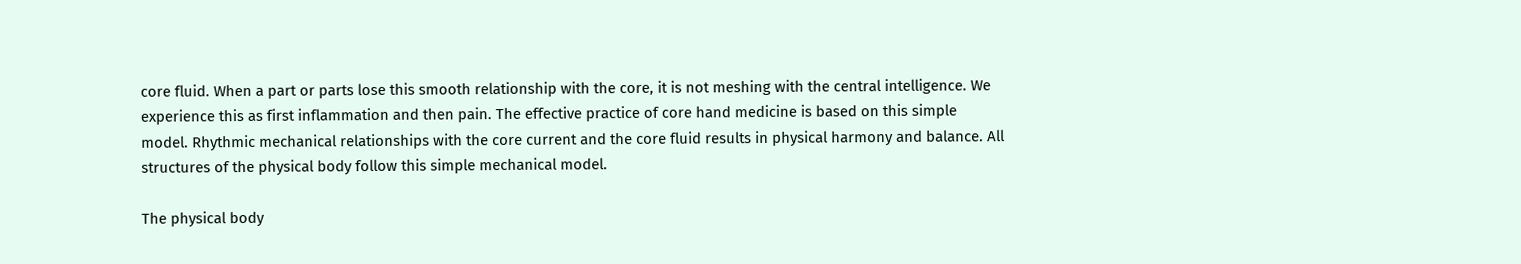core fluid. When a part or parts lose this smooth relationship with the core, it is not meshing with the central intelligence. We experience this as first inflammation and then pain. The effective practice of core hand medicine is based on this simple model. Rhythmic mechanical relationships with the core current and the core fluid results in physical harmony and balance. All structures of the physical body follow this simple mechanical model.

The physical body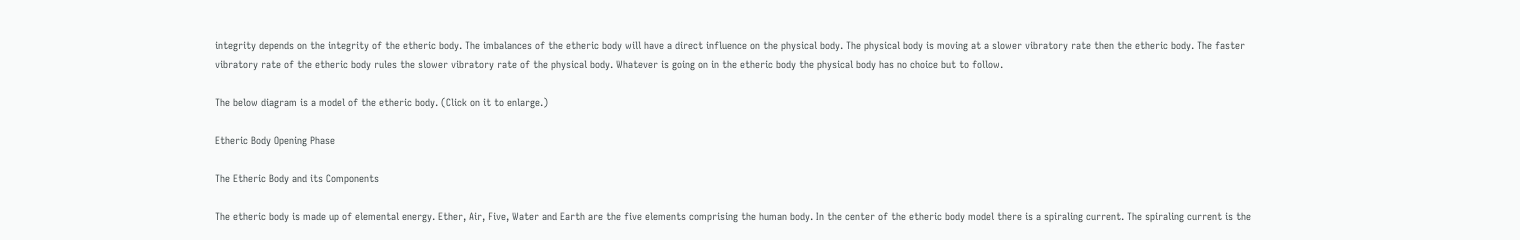integrity depends on the integrity of the etheric body. The imbalances of the etheric body will have a direct influence on the physical body. The physical body is moving at a slower vibratory rate then the etheric body. The faster vibratory rate of the etheric body rules the slower vibratory rate of the physical body. Whatever is going on in the etheric body the physical body has no choice but to follow.

The below diagram is a model of the etheric body. (Click on it to enlarge.)

Etheric Body Opening Phase

The Etheric Body and its Components

The etheric body is made up of elemental energy. Ether, Air, Five, Water and Earth are the five elements comprising the human body. In the center of the etheric body model there is a spiraling current. The spiraling current is the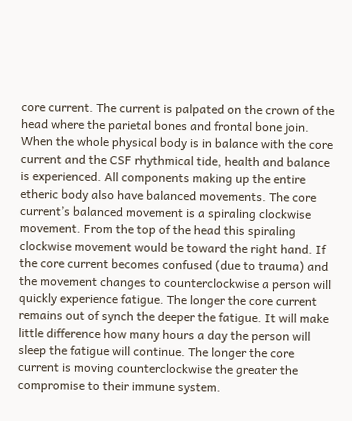core current. The current is palpated on the crown of the head where the parietal bones and frontal bone join. When the whole physical body is in balance with the core current and the CSF rhythmical tide, health and balance is experienced. All components making up the entire etheric body also have balanced movements. The core current’s balanced movement is a spiraling clockwise movement. From the top of the head this spiraling clockwise movement would be toward the right hand. If the core current becomes confused (due to trauma) and the movement changes to counterclockwise a person will quickly experience fatigue. The longer the core current remains out of synch the deeper the fatigue. It will make little difference how many hours a day the person will sleep the fatigue will continue. The longer the core current is moving counterclockwise the greater the compromise to their immune system.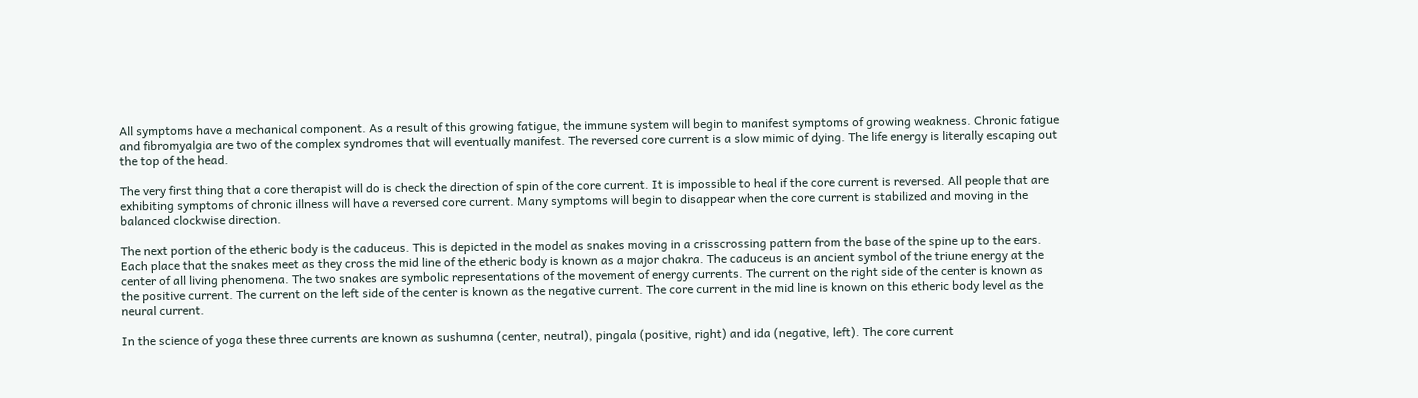All symptoms have a mechanical component. As a result of this growing fatigue, the immune system will begin to manifest symptoms of growing weakness. Chronic fatigue and fibromyalgia are two of the complex syndromes that will eventually manifest. The reversed core current is a slow mimic of dying. The life energy is literally escaping out the top of the head.

The very first thing that a core therapist will do is check the direction of spin of the core current. It is impossible to heal if the core current is reversed. All people that are exhibiting symptoms of chronic illness will have a reversed core current. Many symptoms will begin to disappear when the core current is stabilized and moving in the balanced clockwise direction.

The next portion of the etheric body is the caduceus. This is depicted in the model as snakes moving in a crisscrossing pattern from the base of the spine up to the ears. Each place that the snakes meet as they cross the mid line of the etheric body is known as a major chakra. The caduceus is an ancient symbol of the triune energy at the center of all living phenomena. The two snakes are symbolic representations of the movement of energy currents. The current on the right side of the center is known as the positive current. The current on the left side of the center is known as the negative current. The core current in the mid line is known on this etheric body level as the neural current.

In the science of yoga these three currents are known as sushumna (center, neutral), pingala (positive, right) and ida (negative, left). The core current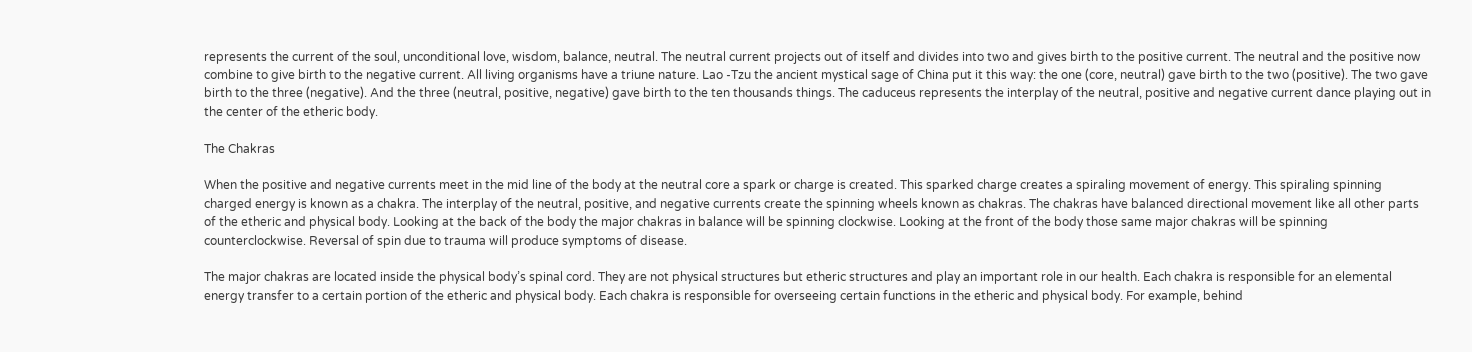represents the current of the soul, unconditional love, wisdom, balance, neutral. The neutral current projects out of itself and divides into two and gives birth to the positive current. The neutral and the positive now combine to give birth to the negative current. All living organisms have a triune nature. Lao -Tzu the ancient mystical sage of China put it this way: the one (core, neutral) gave birth to the two (positive). The two gave birth to the three (negative). And the three (neutral, positive, negative) gave birth to the ten thousands things. The caduceus represents the interplay of the neutral, positive and negative current dance playing out in the center of the etheric body.

The Chakras

When the positive and negative currents meet in the mid line of the body at the neutral core a spark or charge is created. This sparked charge creates a spiraling movement of energy. This spiraling spinning charged energy is known as a chakra. The interplay of the neutral, positive, and negative currents create the spinning wheels known as chakras. The chakras have balanced directional movement like all other parts of the etheric and physical body. Looking at the back of the body the major chakras in balance will be spinning clockwise. Looking at the front of the body those same major chakras will be spinning counterclockwise. Reversal of spin due to trauma will produce symptoms of disease.

The major chakras are located inside the physical body’s spinal cord. They are not physical structures but etheric structures and play an important role in our health. Each chakra is responsible for an elemental energy transfer to a certain portion of the etheric and physical body. Each chakra is responsible for overseeing certain functions in the etheric and physical body. For example, behind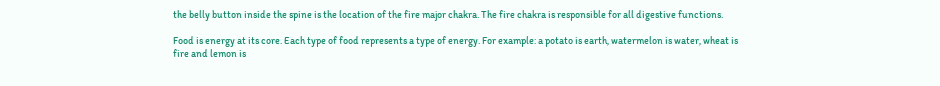the belly button inside the spine is the location of the fire major chakra. The fire chakra is responsible for all digestive functions.

Food is energy at its core. Each type of food represents a type of energy. For example: a potato is earth, watermelon is water, wheat is fire and lemon is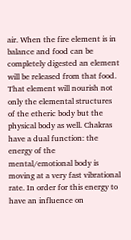air. When the fire element is in balance and food can be completely digested an element will be released from that food. That element will nourish not only the elemental structures of the etheric body but the physical body as well. Chakras have a dual function: the energy of the mental/emotional body is moving at a very fast vibrational rate. In order for this energy to have an influence on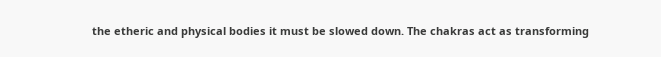the etheric and physical bodies it must be slowed down. The chakras act as transforming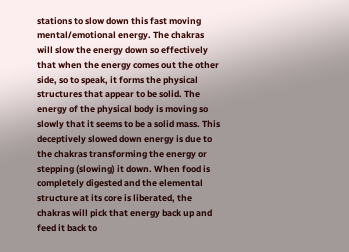stations to slow down this fast moving mental/emotional energy. The chakras will slow the energy down so effectively that when the energy comes out the other side, so to speak, it forms the physical structures that appear to be solid. The energy of the physical body is moving so slowly that it seems to be a solid mass. This deceptively slowed down energy is due to the chakras transforming the energy or stepping (slowing) it down. When food is completely digested and the elemental structure at its core is liberated, the chakras will pick that energy back up and feed it back to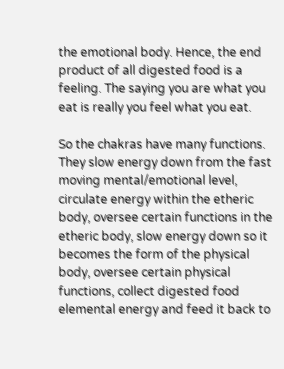the emotional body. Hence, the end product of all digested food is a feeling. The saying you are what you eat is really you feel what you eat.

So the chakras have many functions. They slow energy down from the fast moving mental/emotional level, circulate energy within the etheric body, oversee certain functions in the etheric body, slow energy down so it becomes the form of the physical body, oversee certain physical functions, collect digested food elemental energy and feed it back to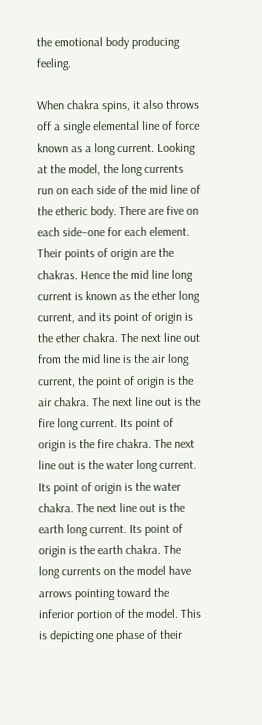the emotional body producing feeling.

When chakra spins, it also throws off a single elemental line of force known as a long current. Looking at the model, the long currents run on each side of the mid line of the etheric body. There are five on each side–one for each element. Their points of origin are the chakras. Hence the mid line long current is known as the ether long current, and its point of origin is the ether chakra. The next line out from the mid line is the air long current, the point of origin is the air chakra. The next line out is the fire long current. Its point of origin is the fire chakra. The next line out is the water long current. Its point of origin is the water chakra. The next line out is the earth long current. Its point of origin is the earth chakra. The long currents on the model have arrows pointing toward the inferior portion of the model. This is depicting one phase of their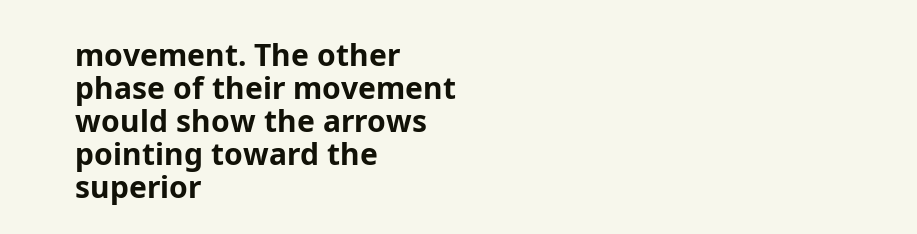movement. The other phase of their movement would show the arrows pointing toward the superior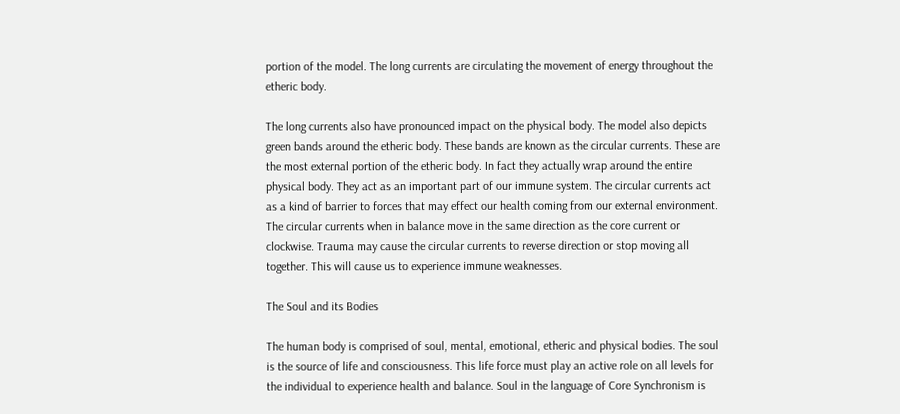portion of the model. The long currents are circulating the movement of energy throughout the etheric body.

The long currents also have pronounced impact on the physical body. The model also depicts green bands around the etheric body. These bands are known as the circular currents. These are the most external portion of the etheric body. In fact they actually wrap around the entire physical body. They act as an important part of our immune system. The circular currents act as a kind of barrier to forces that may effect our health coming from our external environment. The circular currents when in balance move in the same direction as the core current or clockwise. Trauma may cause the circular currents to reverse direction or stop moving all together. This will cause us to experience immune weaknesses.

The Soul and its Bodies

The human body is comprised of soul, mental, emotional, etheric and physical bodies. The soul is the source of life and consciousness. This life force must play an active role on all levels for the individual to experience health and balance. Soul in the language of Core Synchronism is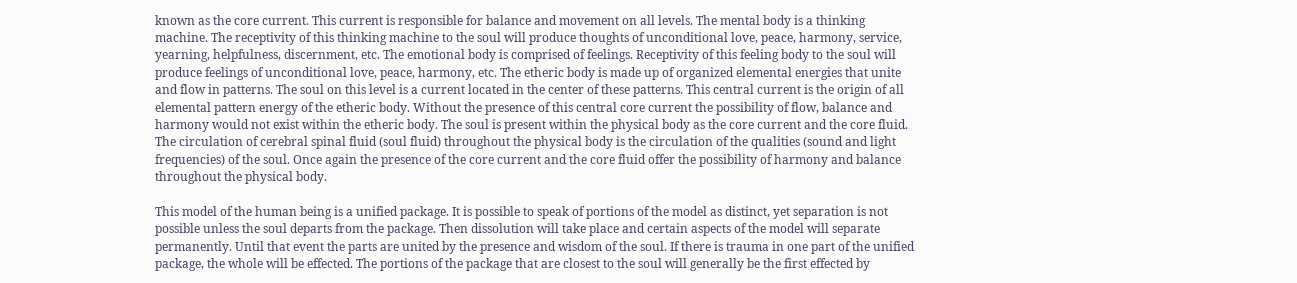known as the core current. This current is responsible for balance and movement on all levels. The mental body is a thinking machine. The receptivity of this thinking machine to the soul will produce thoughts of unconditional love, peace, harmony, service, yearning, helpfulness, discernment, etc. The emotional body is comprised of feelings. Receptivity of this feeling body to the soul will produce feelings of unconditional love, peace, harmony, etc. The etheric body is made up of organized elemental energies that unite and flow in patterns. The soul on this level is a current located in the center of these patterns. This central current is the origin of all elemental pattern energy of the etheric body. Without the presence of this central core current the possibility of flow, balance and harmony would not exist within the etheric body. The soul is present within the physical body as the core current and the core fluid. The circulation of cerebral spinal fluid (soul fluid) throughout the physical body is the circulation of the qualities (sound and light frequencies) of the soul. Once again the presence of the core current and the core fluid offer the possibility of harmony and balance throughout the physical body.

This model of the human being is a unified package. It is possible to speak of portions of the model as distinct, yet separation is not possible unless the soul departs from the package. Then dissolution will take place and certain aspects of the model will separate permanently. Until that event the parts are united by the presence and wisdom of the soul. If there is trauma in one part of the unified package, the whole will be effected. The portions of the package that are closest to the soul will generally be the first effected by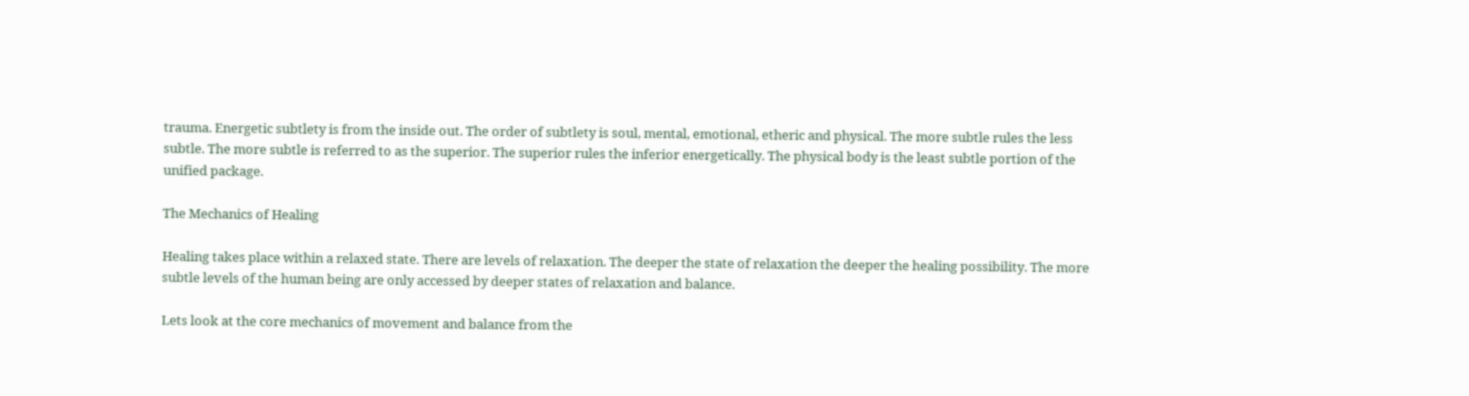trauma. Energetic subtlety is from the inside out. The order of subtlety is soul, mental, emotional, etheric and physical. The more subtle rules the less subtle. The more subtle is referred to as the superior. The superior rules the inferior energetically. The physical body is the least subtle portion of the unified package.

The Mechanics of Healing

Healing takes place within a relaxed state. There are levels of relaxation. The deeper the state of relaxation the deeper the healing possibility. The more subtle levels of the human being are only accessed by deeper states of relaxation and balance.

Lets look at the core mechanics of movement and balance from the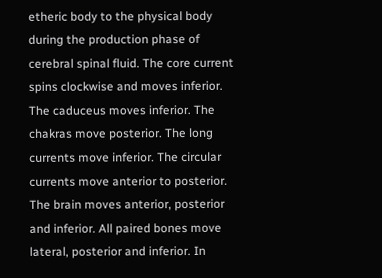etheric body to the physical body during the production phase of cerebral spinal fluid. The core current spins clockwise and moves inferior. The caduceus moves inferior. The chakras move posterior. The long currents move inferior. The circular currents move anterior to posterior. The brain moves anterior, posterior and inferior. All paired bones move lateral, posterior and inferior. In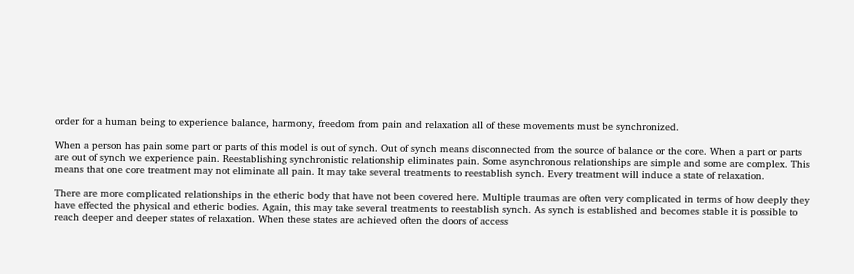order for a human being to experience balance, harmony, freedom from pain and relaxation all of these movements must be synchronized.

When a person has pain some part or parts of this model is out of synch. Out of synch means disconnected from the source of balance or the core. When a part or parts are out of synch we experience pain. Reestablishing synchronistic relationship eliminates pain. Some asynchronous relationships are simple and some are complex. This means that one core treatment may not eliminate all pain. It may take several treatments to reestablish synch. Every treatment will induce a state of relaxation.

There are more complicated relationships in the etheric body that have not been covered here. Multiple traumas are often very complicated in terms of how deeply they have effected the physical and etheric bodies. Again, this may take several treatments to reestablish synch. As synch is established and becomes stable it is possible to reach deeper and deeper states of relaxation. When these states are achieved often the doors of access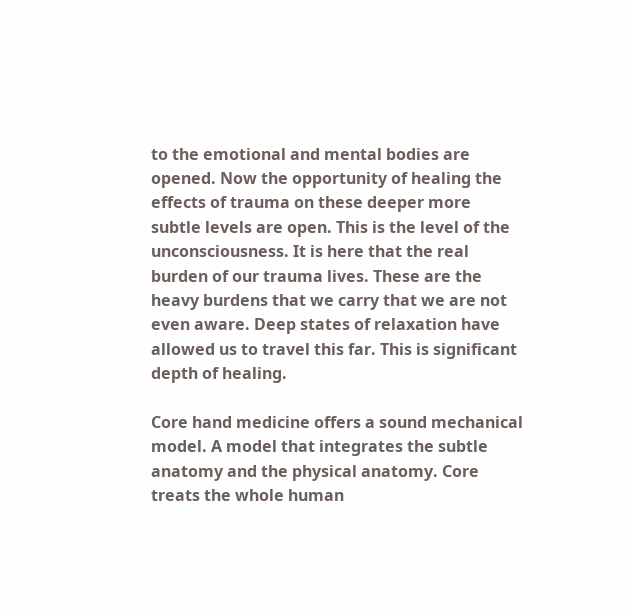to the emotional and mental bodies are opened. Now the opportunity of healing the effects of trauma on these deeper more subtle levels are open. This is the level of the unconsciousness. It is here that the real burden of our trauma lives. These are the heavy burdens that we carry that we are not even aware. Deep states of relaxation have allowed us to travel this far. This is significant depth of healing.

Core hand medicine offers a sound mechanical model. A model that integrates the subtle anatomy and the physical anatomy. Core treats the whole human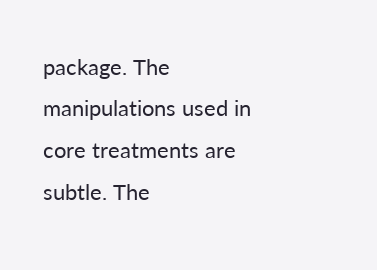package. The manipulations used in core treatments are subtle. The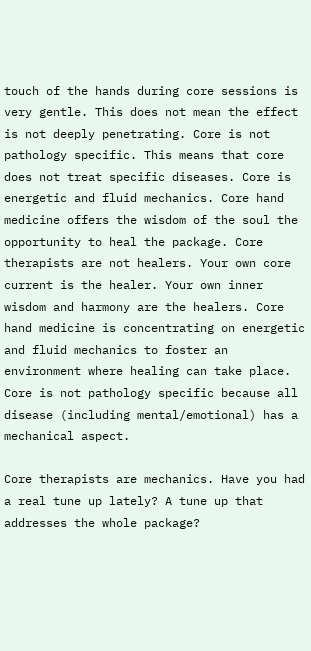touch of the hands during core sessions is very gentle. This does not mean the effect is not deeply penetrating. Core is not pathology specific. This means that core does not treat specific diseases. Core is energetic and fluid mechanics. Core hand medicine offers the wisdom of the soul the opportunity to heal the package. Core therapists are not healers. Your own core current is the healer. Your own inner wisdom and harmony are the healers. Core hand medicine is concentrating on energetic and fluid mechanics to foster an environment where healing can take place. Core is not pathology specific because all disease (including mental/emotional) has a mechanical aspect.

Core therapists are mechanics. Have you had a real tune up lately? A tune up that addresses the whole package?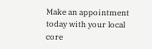Make an appointment today with your local core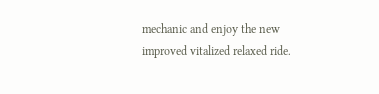mechanic and enjoy the new improved vitalized relaxed ride.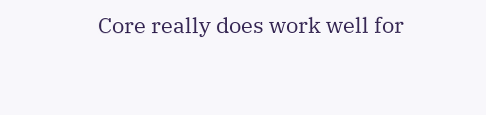Core really does work well for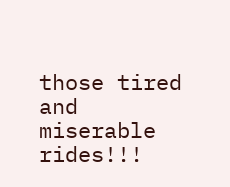those tired and miserable rides!!!